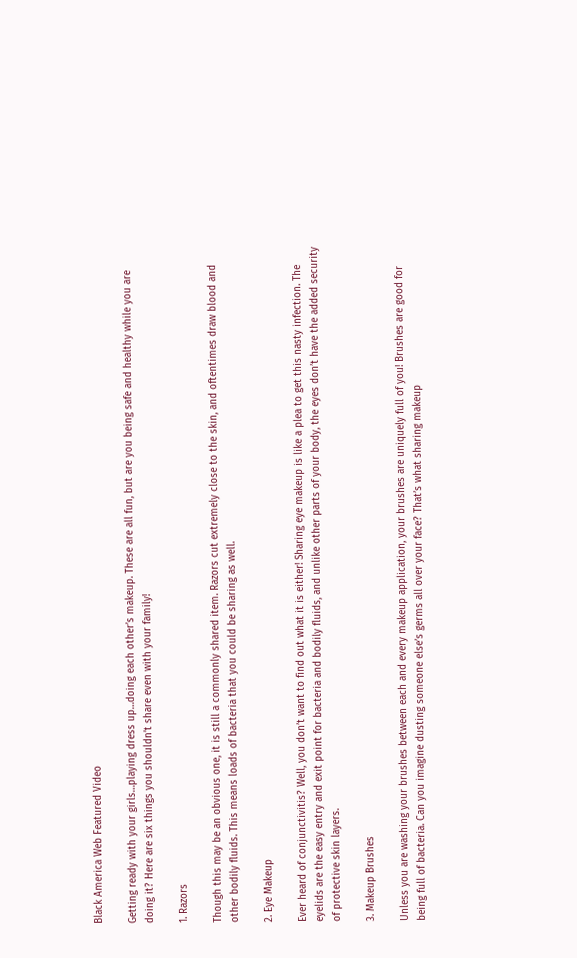Black America Web Featured Video

Getting ready with your girls…playing dress up…doing each other’s makeup. These are all fun, but are you being safe and healthy while you are doing it? Here are six things you shouldn’t share even with your family!

1. Razors

Though this may be an obvious one, it is still a commonly shared item. Razors cut extremely close to the skin, and oftentimes draw blood and other bodily fluids. This means loads of bacteria that you could be sharing as well.

2. Eye Makeup

Ever heard of conjunctivitis? Well, you don’t want to find out what it is either! Sharing eye makeup is like a plea to get this nasty infection. The eyelids are the easy entry and exit point for bacteria and bodily fluids, and unlike other parts of your body, the eyes don’t have the added security of protective skin layers.

3. Makeup Brushes

Unless you are washing your brushes between each and every makeup application, your brushes are uniquely full of you! Brushes are good for being full of bacteria. Can you imagine dusting someone else’s germs all over your face? That’s what sharing makeup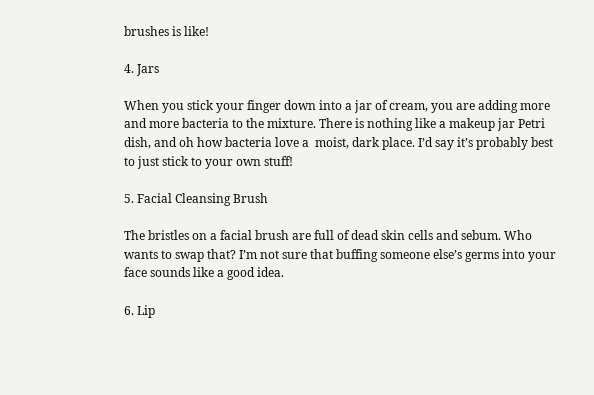brushes is like!

4. Jars

When you stick your finger down into a jar of cream, you are adding more and more bacteria to the mixture. There is nothing like a makeup jar Petri dish, and oh how bacteria love a  moist, dark place. I’d say it’s probably best to just stick to your own stuff!

5. Facial Cleansing Brush

The bristles on a facial brush are full of dead skin cells and sebum. Who wants to swap that? I’m not sure that buffing someone else’s germs into your face sounds like a good idea.

6. Lip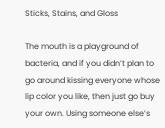Sticks, Stains, and Gloss

The mouth is a playground of bacteria, and if you didn’t plan to go around kissing everyone whose lip color you like, then just go buy your own. Using someone else’s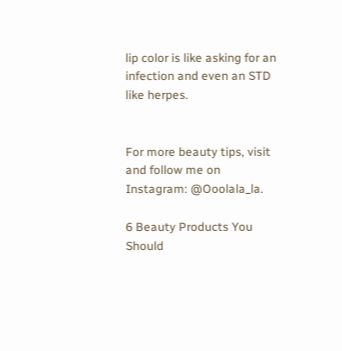lip color is like asking for an infection and even an STD like herpes.


For more beauty tips, visit and follow me on Instagram: @Ooolala_la.

6 Beauty Products You Should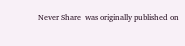Never Share  was originally published on